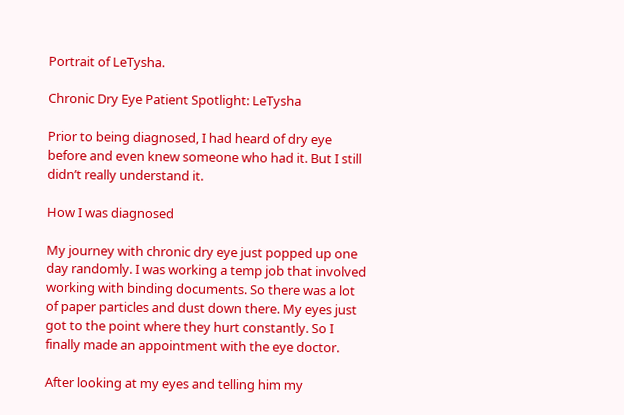Portrait of LeTysha.

Chronic Dry Eye Patient Spotlight: LeTysha

Prior to being diagnosed, I had heard of dry eye before and even knew someone who had it. But I still didn’t really understand it.

How I was diagnosed

My journey with chronic dry eye just popped up one day randomly. I was working a temp job that involved working with binding documents. So there was a lot of paper particles and dust down there. My eyes just got to the point where they hurt constantly. So I finally made an appointment with the eye doctor.

After looking at my eyes and telling him my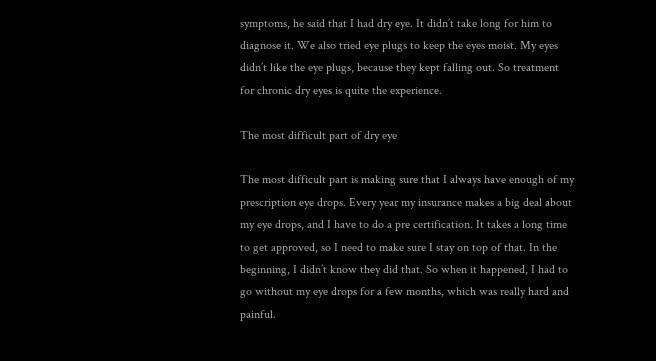symptoms, he said that I had dry eye. It didn’t take long for him to diagnose it. We also tried eye plugs to keep the eyes moist. My eyes didn’t like the eye plugs, because they kept falling out. So treatment for chronic dry eyes is quite the experience.

The most difficult part of dry eye

The most difficult part is making sure that I always have enough of my prescription eye drops. Every year my insurance makes a big deal about my eye drops, and I have to do a pre certification. It takes a long time to get approved, so I need to make sure I stay on top of that. In the beginning, I didn’t know they did that. So when it happened, I had to go without my eye drops for a few months, which was really hard and painful.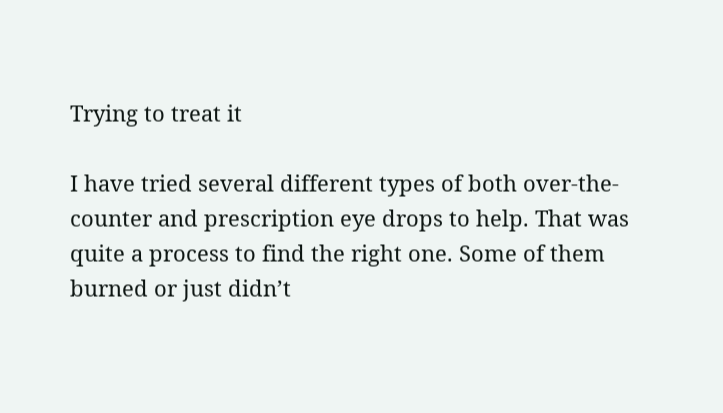Trying to treat it

I have tried several different types of both over-the-counter and prescription eye drops to help. That was quite a process to find the right one. Some of them burned or just didn’t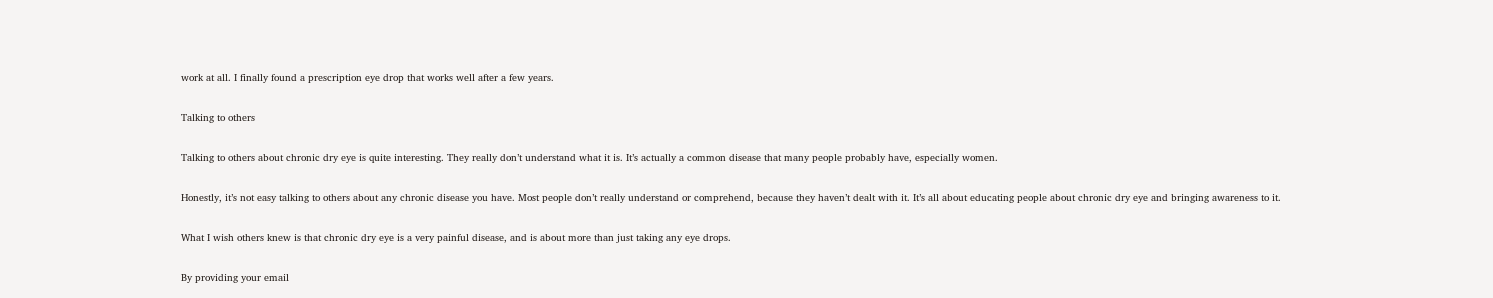work at all. I finally found a prescription eye drop that works well after a few years.

Talking to others

Talking to others about chronic dry eye is quite interesting. They really don’t understand what it is. It’s actually a common disease that many people probably have, especially women.

Honestly, it’s not easy talking to others about any chronic disease you have. Most people don’t really understand or comprehend, because they haven’t dealt with it. It’s all about educating people about chronic dry eye and bringing awareness to it.

What I wish others knew is that chronic dry eye is a very painful disease, and is about more than just taking any eye drops.

By providing your email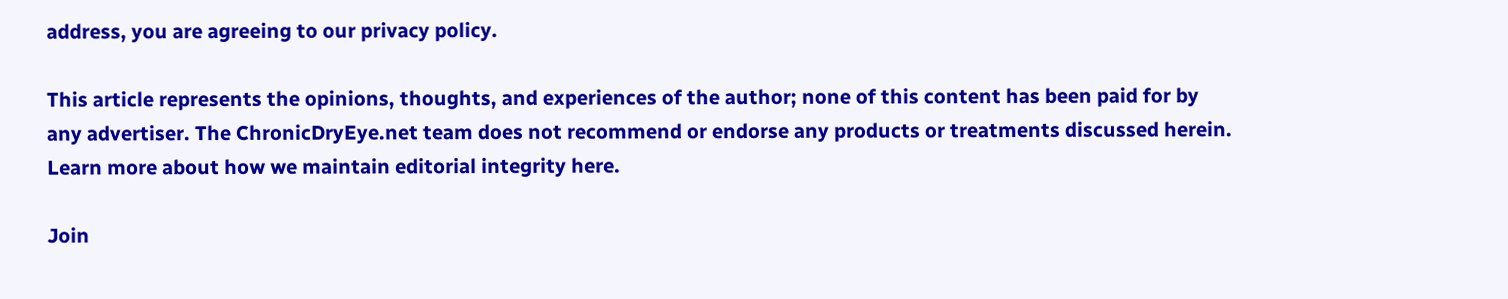address, you are agreeing to our privacy policy.

This article represents the opinions, thoughts, and experiences of the author; none of this content has been paid for by any advertiser. The ChronicDryEye.net team does not recommend or endorse any products or treatments discussed herein. Learn more about how we maintain editorial integrity here.

Join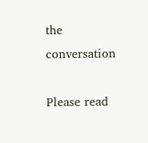the conversation

Please read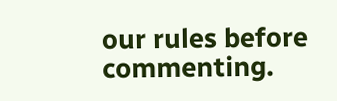our rules before commenting.